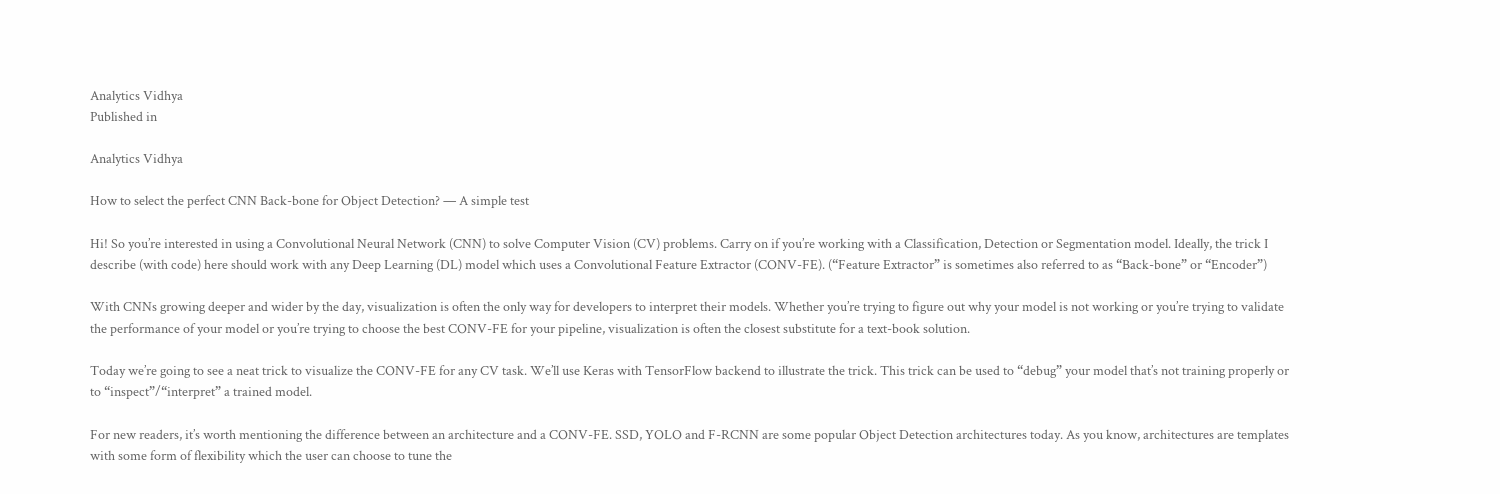Analytics Vidhya
Published in

Analytics Vidhya

How to select the perfect CNN Back-bone for Object Detection? — A simple test

Hi! So you’re interested in using a Convolutional Neural Network (CNN) to solve Computer Vision (CV) problems. Carry on if you’re working with a Classification, Detection or Segmentation model. Ideally, the trick I describe (with code) here should work with any Deep Learning (DL) model which uses a Convolutional Feature Extractor (CONV-FE). (“Feature Extractor” is sometimes also referred to as “Back-bone” or “Encoder”)

With CNNs growing deeper and wider by the day, visualization is often the only way for developers to interpret their models. Whether you’re trying to figure out why your model is not working or you’re trying to validate the performance of your model or you’re trying to choose the best CONV-FE for your pipeline, visualization is often the closest substitute for a text-book solution.

Today we’re going to see a neat trick to visualize the CONV-FE for any CV task. We’ll use Keras with TensorFlow backend to illustrate the trick. This trick can be used to “debug” your model that’s not training properly or to “inspect”/“interpret” a trained model.

For new readers, it’s worth mentioning the difference between an architecture and a CONV-FE. SSD, YOLO and F-RCNN are some popular Object Detection architectures today. As you know, architectures are templates with some form of flexibility which the user can choose to tune the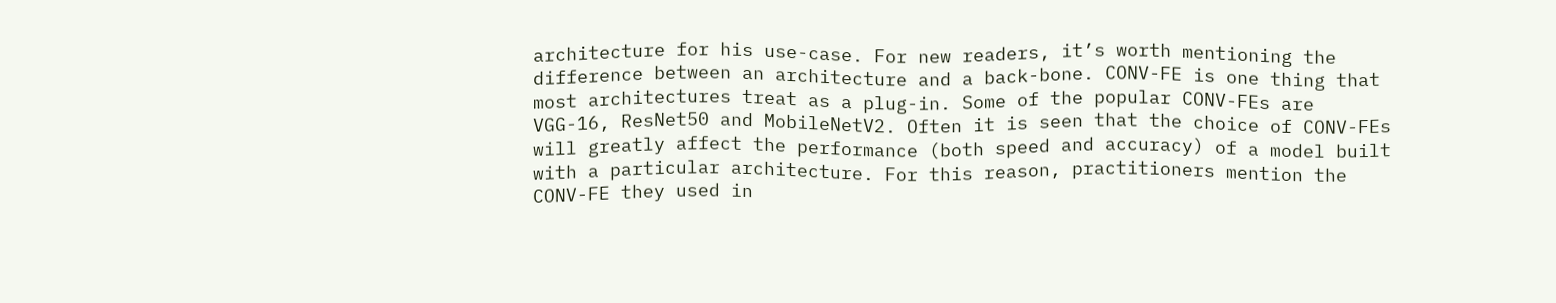architecture for his use-case. For new readers, it’s worth mentioning the difference between an architecture and a back-bone. CONV-FE is one thing that most architectures treat as a plug-in. Some of the popular CONV-FEs are VGG-16, ResNet50 and MobileNetV2. Often it is seen that the choice of CONV-FEs will greatly affect the performance (both speed and accuracy) of a model built with a particular architecture. For this reason, practitioners mention the CONV-FE they used in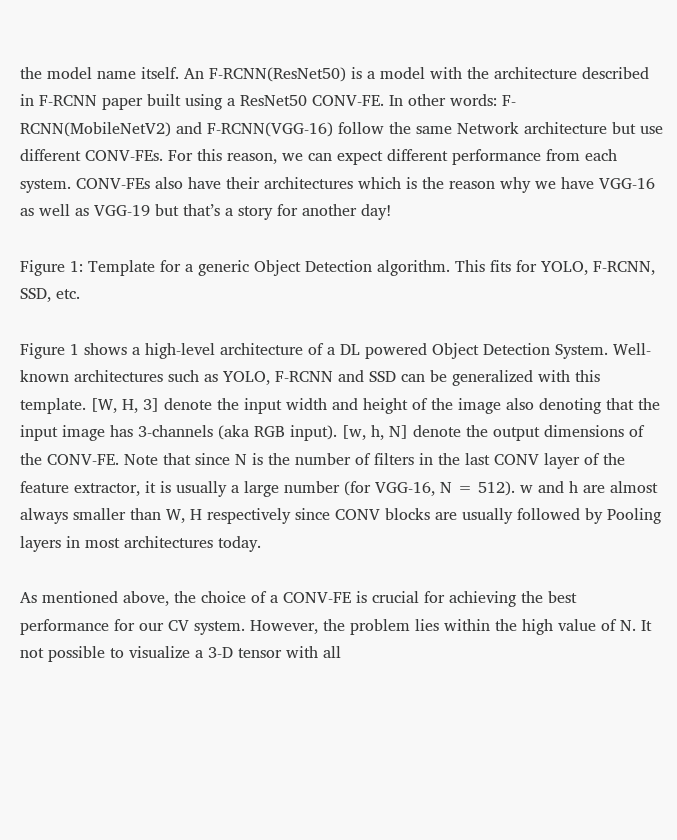the model name itself. An F-RCNN(ResNet50) is a model with the architecture described in F-RCNN paper built using a ResNet50 CONV-FE. In other words: F-RCNN(MobileNetV2) and F-RCNN(VGG-16) follow the same Network architecture but use different CONV-FEs. For this reason, we can expect different performance from each system. CONV-FEs also have their architectures which is the reason why we have VGG-16 as well as VGG-19 but that’s a story for another day!

Figure 1: Template for a generic Object Detection algorithm. This fits for YOLO, F-RCNN, SSD, etc.

Figure 1 shows a high-level architecture of a DL powered Object Detection System. Well-known architectures such as YOLO, F-RCNN and SSD can be generalized with this template. [W, H, 3] denote the input width and height of the image also denoting that the input image has 3-channels (aka RGB input). [w, h, N] denote the output dimensions of the CONV-FE. Note that since N is the number of filters in the last CONV layer of the feature extractor, it is usually a large number (for VGG-16, N = 512). w and h are almost always smaller than W, H respectively since CONV blocks are usually followed by Pooling layers in most architectures today.

As mentioned above, the choice of a CONV-FE is crucial for achieving the best performance for our CV system. However, the problem lies within the high value of N. It not possible to visualize a 3-D tensor with all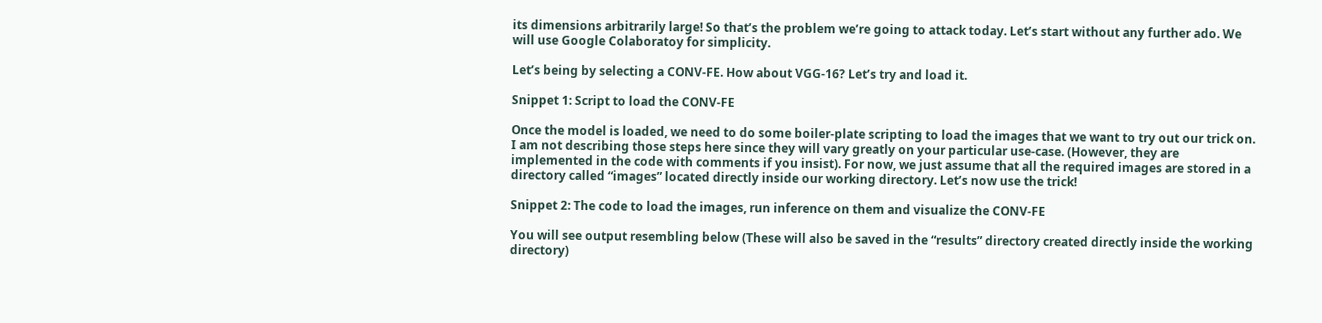its dimensions arbitrarily large! So that’s the problem we’re going to attack today. Let’s start without any further ado. We will use Google Colaboratoy for simplicity.

Let’s being by selecting a CONV-FE. How about VGG-16? Let’s try and load it.

Snippet 1: Script to load the CONV-FE

Once the model is loaded, we need to do some boiler-plate scripting to load the images that we want to try out our trick on. I am not describing those steps here since they will vary greatly on your particular use-case. (However, they are implemented in the code with comments if you insist). For now, we just assume that all the required images are stored in a directory called “images” located directly inside our working directory. Let’s now use the trick!

Snippet 2: The code to load the images, run inference on them and visualize the CONV-FE

You will see output resembling below (These will also be saved in the “results” directory created directly inside the working directory)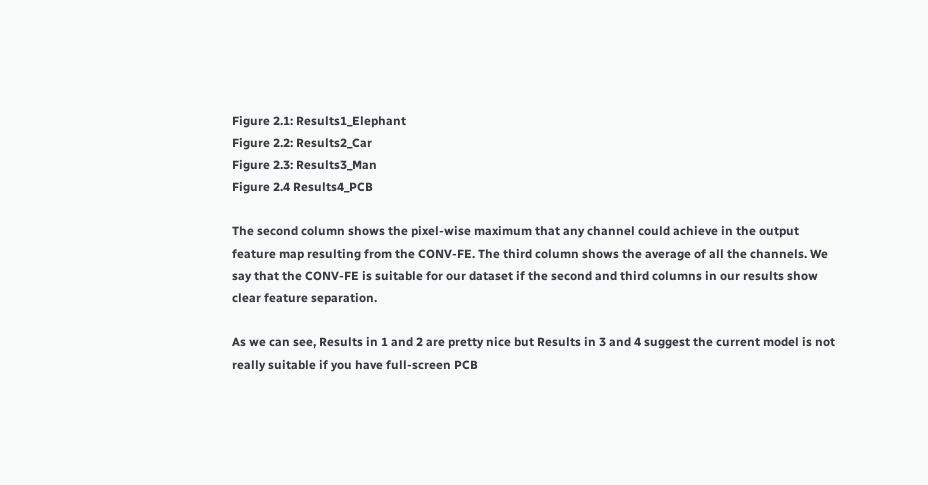Figure 2.1: Results1_Elephant
Figure 2.2: Results2_Car
Figure 2.3: Results3_Man
Figure 2.4 Results4_PCB

The second column shows the pixel-wise maximum that any channel could achieve in the output feature map resulting from the CONV-FE. The third column shows the average of all the channels. We say that the CONV-FE is suitable for our dataset if the second and third columns in our results show clear feature separation.

As we can see, Results in 1 and 2 are pretty nice but Results in 3 and 4 suggest the current model is not really suitable if you have full-screen PCB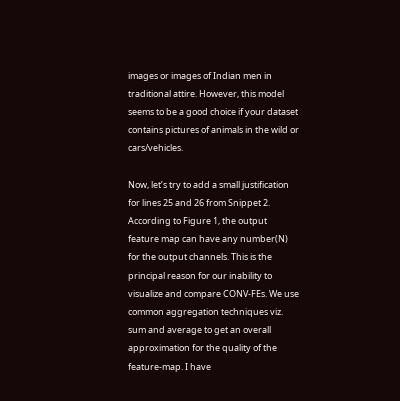images or images of Indian men in traditional attire. However, this model seems to be a good choice if your dataset contains pictures of animals in the wild or cars/vehicles.

Now, let’s try to add a small justification for lines 25 and 26 from Snippet 2. According to Figure 1, the output feature map can have any number(N) for the output channels. This is the principal reason for our inability to visualize and compare CONV-FEs. We use common aggregation techniques viz. sum and average to get an overall approximation for the quality of the feature-map. I have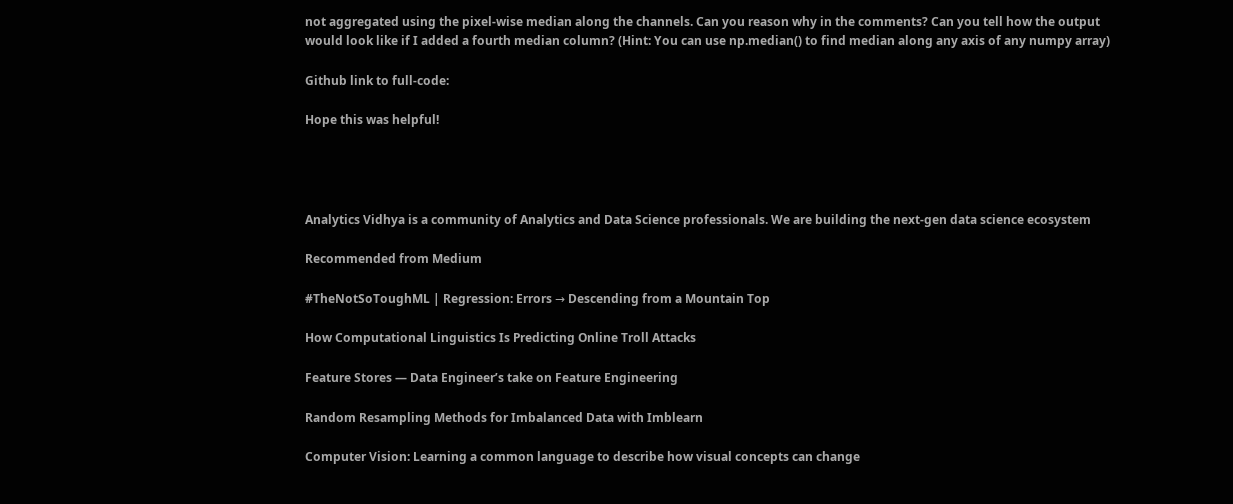not aggregated using the pixel-wise median along the channels. Can you reason why in the comments? Can you tell how the output would look like if I added a fourth median column? (Hint: You can use np.median() to find median along any axis of any numpy array)

Github link to full-code:

Hope this was helpful!




Analytics Vidhya is a community of Analytics and Data Science professionals. We are building the next-gen data science ecosystem

Recommended from Medium

#TheNotSoToughML | Regression: Errors → Descending from a Mountain Top

How Computational Linguistics Is Predicting Online Troll Attacks

Feature Stores — Data Engineer’s take on Feature Engineering

Random Resampling Methods for Imbalanced Data with Imblearn

Computer Vision: Learning a common language to describe how visual concepts can change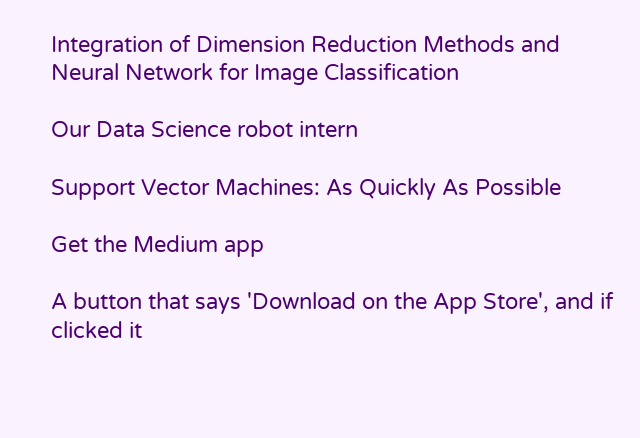Integration of Dimension Reduction Methods and Neural Network for Image Classification

Our Data Science robot intern

Support Vector Machines: As Quickly As Possible

Get the Medium app

A button that says 'Download on the App Store', and if clicked it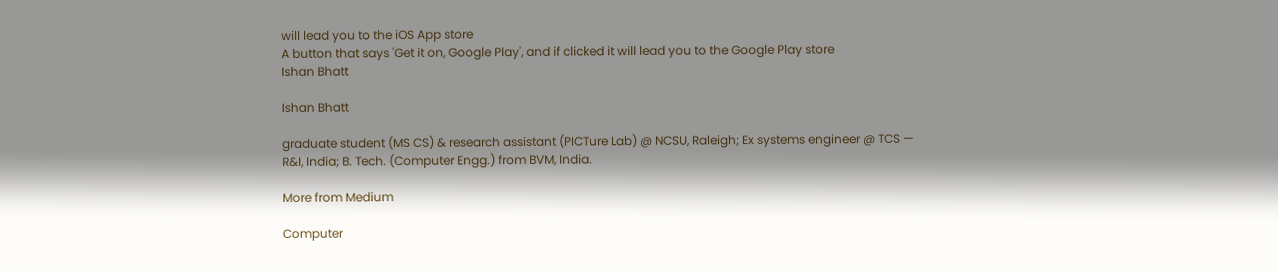will lead you to the iOS App store
A button that says 'Get it on, Google Play', and if clicked it will lead you to the Google Play store
Ishan Bhatt

Ishan Bhatt

graduate student (MS CS) & research assistant (PICTure Lab) @ NCSU, Raleigh; Ex systems engineer @ TCS — R&I, India; B. Tech. (Computer Engg.) from BVM, India.

More from Medium

Computer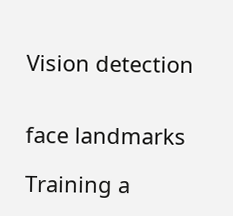Vision detection


face landmarks

Training a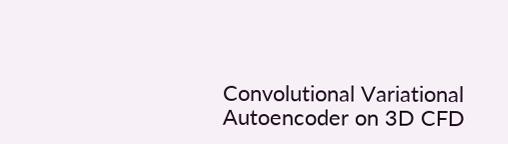Convolutional Variational Autoencoder on 3D CFD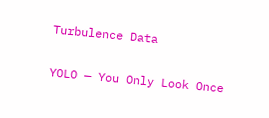Turbulence Data

YOLO — You Only Look Once